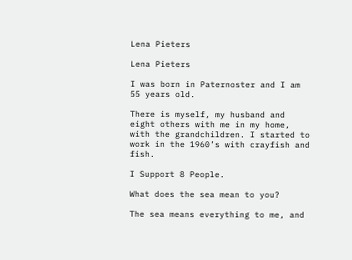Lena Pieters

Lena Pieters

I was born in Paternoster and I am 55 years old.

There is myself, my husband and eight others with me in my home, with the grandchildren. I started to work in the 1960’s with crayfish and fish.

I Support 8 People.

What does the sea mean to you?

The sea means everything to me, and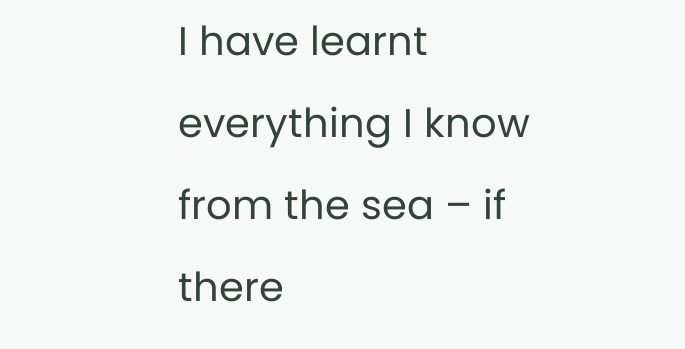I have learnt everything I know from the sea – if there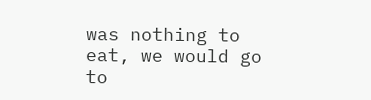was nothing to eat, we would go to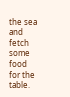the sea and fetch some food for the table.